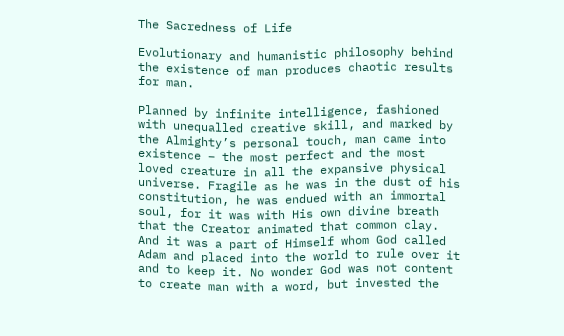The Sacredness of Life

Evolutionary and humanistic philosophy behind the existence of man produces chaotic results for man.

Planned by infinite intelligence, fashioned with unequalled creative skill, and marked by the Almighty’s personal touch, man came into existence – the most perfect and the most loved creature in all the expansive physical universe. Fragile as he was in the dust of his constitution, he was endued with an immortal soul, for it was with His own divine breath that the Creator animated that common clay. And it was a part of Himself whom God called Adam and placed into the world to rule over it and to keep it. No wonder God was not content to create man with a word, but invested the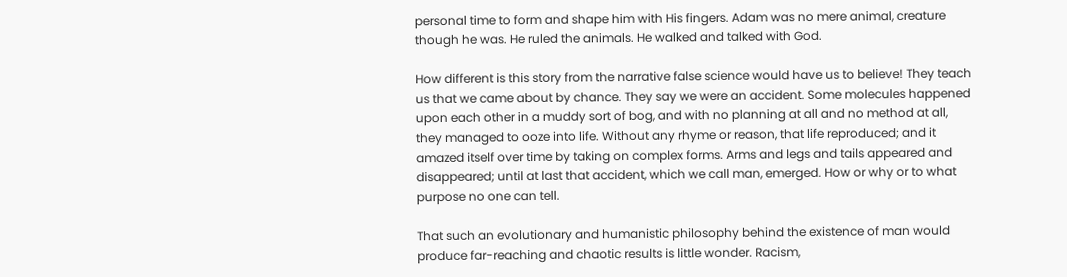personal time to form and shape him with His fingers. Adam was no mere animal, creature though he was. He ruled the animals. He walked and talked with God.

How different is this story from the narrative false science would have us to believe! They teach us that we came about by chance. They say we were an accident. Some molecules happened upon each other in a muddy sort of bog, and with no planning at all and no method at all, they managed to ooze into life. Without any rhyme or reason, that life reproduced; and it amazed itself over time by taking on complex forms. Arms and legs and tails appeared and disappeared; until at last that accident, which we call man, emerged. How or why or to what purpose no one can tell.

That such an evolutionary and humanistic philosophy behind the existence of man would produce far-reaching and chaotic results is little wonder. Racism,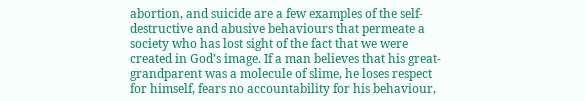abortion, and suicide are a few examples of the self-destructive and abusive behaviours that permeate a society who has lost sight of the fact that we were created in God’s image. If a man believes that his great-grandparent was a molecule of slime, he loses respect for himself, fears no accountability for his behaviour,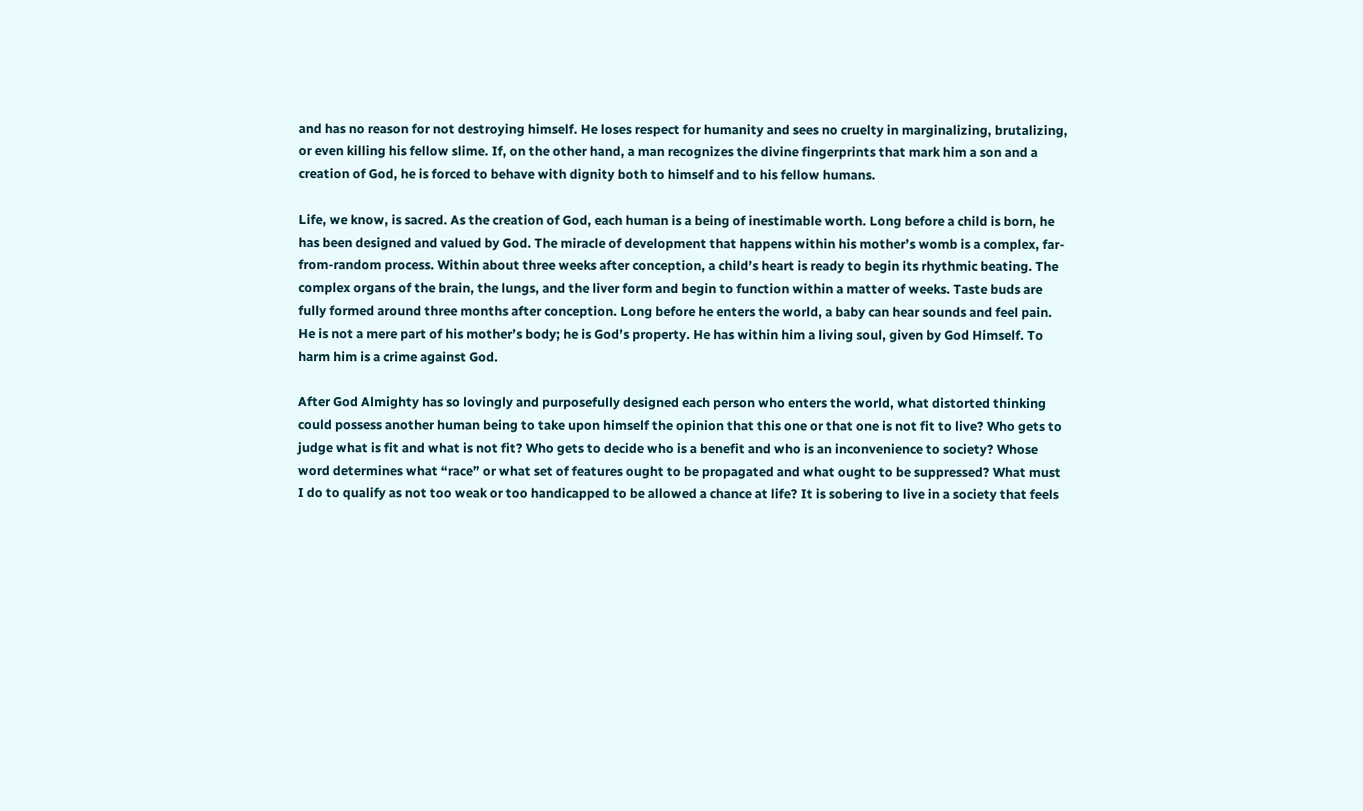and has no reason for not destroying himself. He loses respect for humanity and sees no cruelty in marginalizing, brutalizing, or even killing his fellow slime. If, on the other hand, a man recognizes the divine fingerprints that mark him a son and a creation of God, he is forced to behave with dignity both to himself and to his fellow humans.

Life, we know, is sacred. As the creation of God, each human is a being of inestimable worth. Long before a child is born, he has been designed and valued by God. The miracle of development that happens within his mother’s womb is a complex, far-from-random process. Within about three weeks after conception, a child’s heart is ready to begin its rhythmic beating. The complex organs of the brain, the lungs, and the liver form and begin to function within a matter of weeks. Taste buds are fully formed around three months after conception. Long before he enters the world, a baby can hear sounds and feel pain. He is not a mere part of his mother’s body; he is God’s property. He has within him a living soul, given by God Himself. To harm him is a crime against God.

After God Almighty has so lovingly and purposefully designed each person who enters the world, what distorted thinking could possess another human being to take upon himself the opinion that this one or that one is not fit to live? Who gets to judge what is fit and what is not fit? Who gets to decide who is a benefit and who is an inconvenience to society? Whose word determines what “race” or what set of features ought to be propagated and what ought to be suppressed? What must I do to qualify as not too weak or too handicapped to be allowed a chance at life? It is sobering to live in a society that feels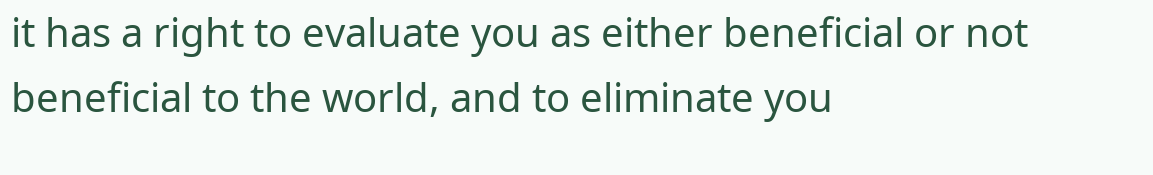it has a right to evaluate you as either beneficial or not beneficial to the world, and to eliminate you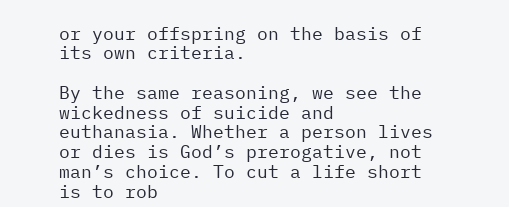or your offspring on the basis of its own criteria.

By the same reasoning, we see the wickedness of suicide and euthanasia. Whether a person lives or dies is God’s prerogative, not man’s choice. To cut a life short is to rob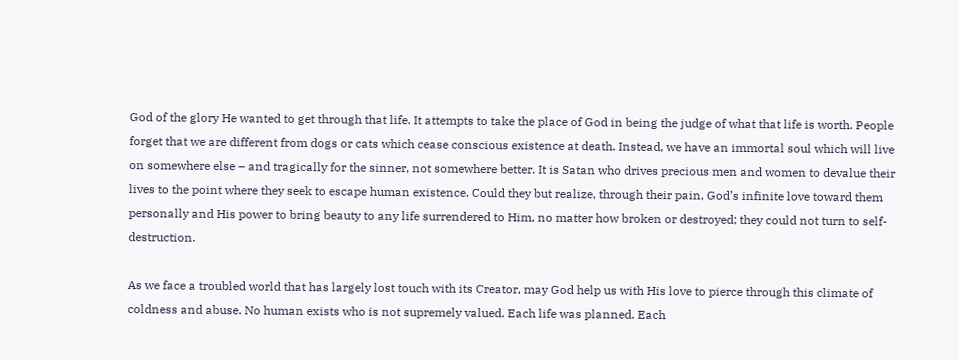God of the glory He wanted to get through that life. It attempts to take the place of God in being the judge of what that life is worth. People forget that we are different from dogs or cats which cease conscious existence at death. Instead, we have an immortal soul which will live on somewhere else – and tragically for the sinner, not somewhere better. It is Satan who drives precious men and women to devalue their lives to the point where they seek to escape human existence. Could they but realize, through their pain, God’s infinite love toward them personally and His power to bring beauty to any life surrendered to Him, no matter how broken or destroyed; they could not turn to self-destruction.

As we face a troubled world that has largely lost touch with its Creator, may God help us with His love to pierce through this climate of coldness and abuse. No human exists who is not supremely valued. Each life was planned. Each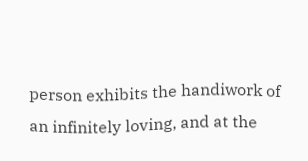person exhibits the handiwork of an infinitely loving, and at the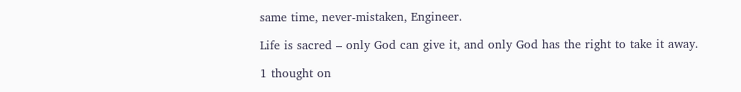same time, never-mistaken, Engineer.

Life is sacred – only God can give it, and only God has the right to take it away.

1 thought on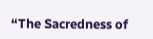“The Sacredness of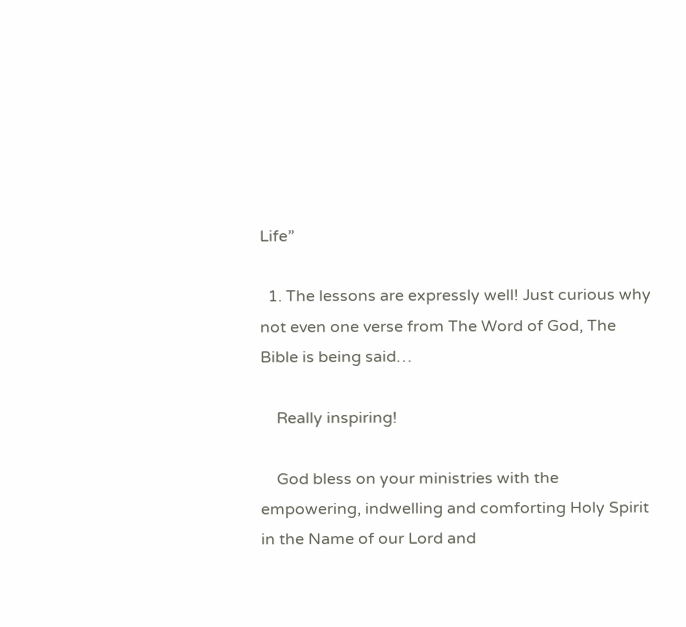Life”

  1. The lessons are expressly well! Just curious why not even one verse from The Word of God, The Bible is being said…

    Really inspiring!

    God bless on your ministries with the empowering, indwelling and comforting Holy Spirit in the Name of our Lord and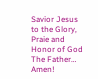Savior Jesus to the Glory, Praie and Honor of God The Father… Amen!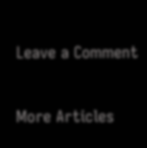Leave a Comment

More Articles